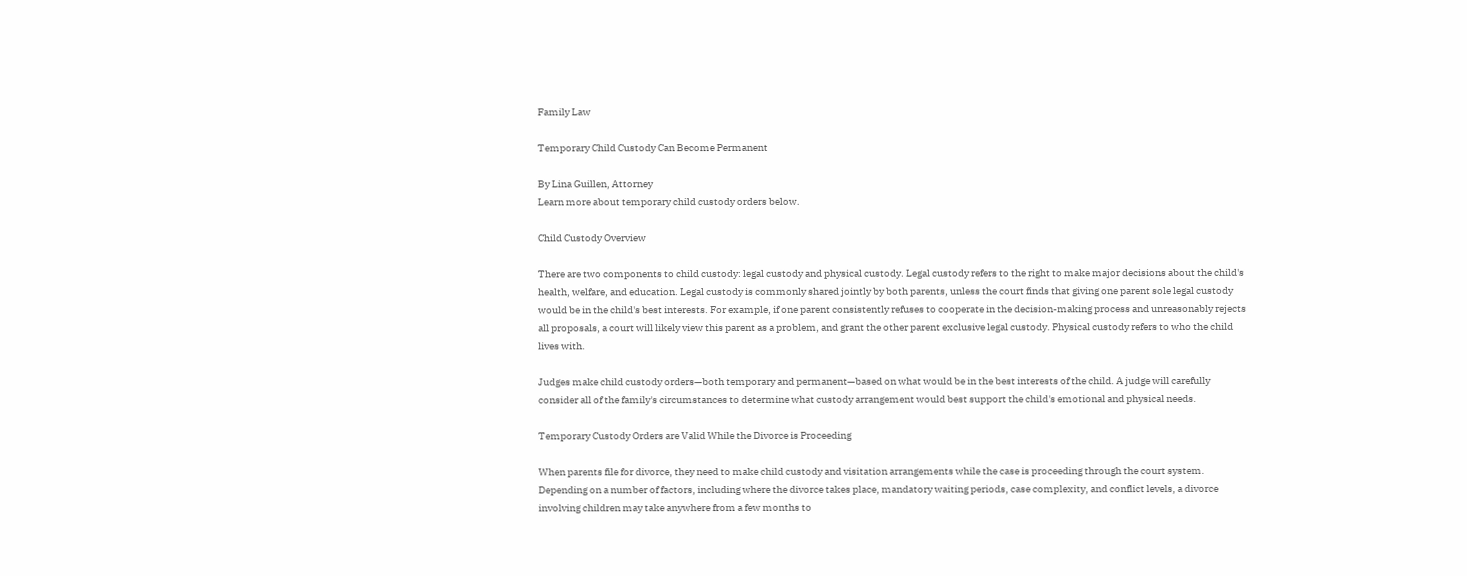Family Law

Temporary Child Custody Can Become Permanent

By Lina Guillen, Attorney
Learn more about temporary child custody orders below.

Child Custody Overview

There are two components to child custody: legal custody and physical custody. Legal custody refers to the right to make major decisions about the child's health, welfare, and education. Legal custody is commonly shared jointly by both parents, unless the court finds that giving one parent sole legal custody would be in the child's best interests. For example, if one parent consistently refuses to cooperate in the decision-making process and unreasonably rejects all proposals, a court will likely view this parent as a problem, and grant the other parent exclusive legal custody. Physical custody refers to who the child lives with.

Judges make child custody orders—both temporary and permanent—based on what would be in the best interests of the child. A judge will carefully consider all of the family's circumstances to determine what custody arrangement would best support the child's emotional and physical needs.

Temporary Custody Orders are Valid While the Divorce is Proceeding

When parents file for divorce, they need to make child custody and visitation arrangements while the case is proceeding through the court system. Depending on a number of factors, including where the divorce takes place, mandatory waiting periods, case complexity, and conflict levels, a divorce involving children may take anywhere from a few months to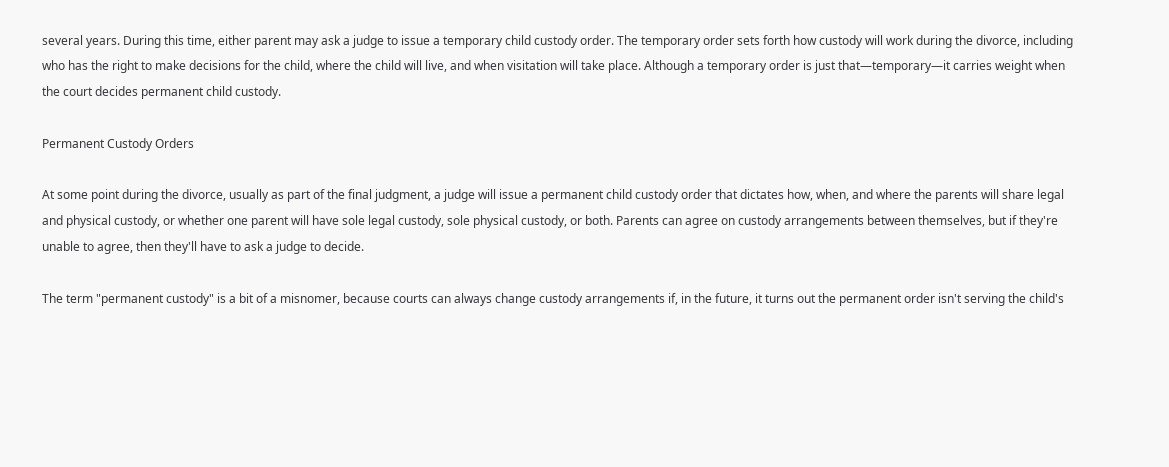several years. During this time, either parent may ask a judge to issue a temporary child custody order. The temporary order sets forth how custody will work during the divorce, including who has the right to make decisions for the child, where the child will live, and when visitation will take place. Although a temporary order is just that—temporary—it carries weight when the court decides permanent child custody.

Permanent Custody Orders

At some point during the divorce, usually as part of the final judgment, a judge will issue a permanent child custody order that dictates how, when, and where the parents will share legal and physical custody, or whether one parent will have sole legal custody, sole physical custody, or both. Parents can agree on custody arrangements between themselves, but if they're unable to agree, then they'll have to ask a judge to decide.

The term "permanent custody" is a bit of a misnomer, because courts can always change custody arrangements if, in the future, it turns out the permanent order isn't serving the child's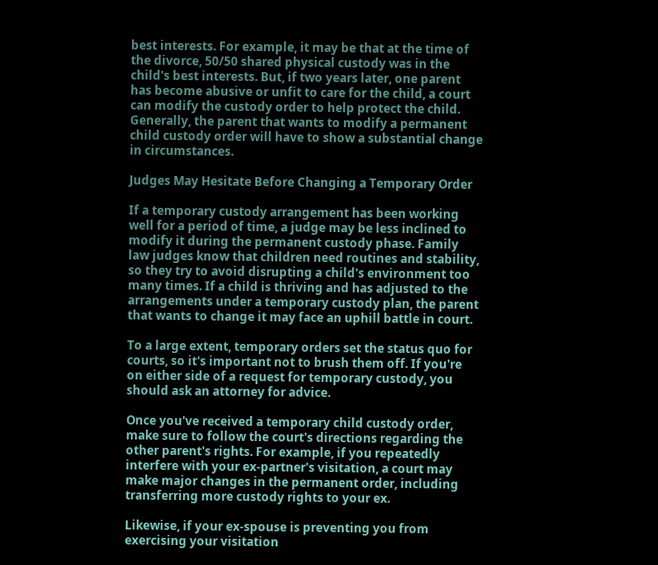best interests. For example, it may be that at the time of the divorce, 50/50 shared physical custody was in the child's best interests. But, if two years later, one parent has become abusive or unfit to care for the child, a court can modify the custody order to help protect the child. Generally, the parent that wants to modify a permanent child custody order will have to show a substantial change in circumstances.

Judges May Hesitate Before Changing a Temporary Order

If a temporary custody arrangement has been working well for a period of time, a judge may be less inclined to modify it during the permanent custody phase. Family law judges know that children need routines and stability, so they try to avoid disrupting a child's environment too many times. If a child is thriving and has adjusted to the arrangements under a temporary custody plan, the parent that wants to change it may face an uphill battle in court.

To a large extent, temporary orders set the status quo for courts, so it's important not to brush them off. If you're on either side of a request for temporary custody, you should ask an attorney for advice.

Once you've received a temporary child custody order, make sure to follow the court's directions regarding the other parent's rights. For example, if you repeatedly interfere with your ex-partner's visitation, a court may make major changes in the permanent order, including transferring more custody rights to your ex.

Likewise, if your ex-spouse is preventing you from exercising your visitation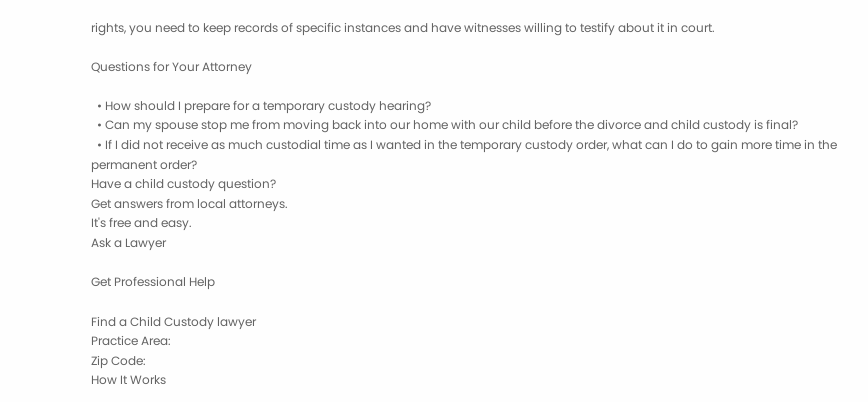rights, you need to keep records of specific instances and have witnesses willing to testify about it in court.

Questions for Your Attorney

  • How should I prepare for a temporary custody hearing?
  • Can my spouse stop me from moving back into our home with our child before the divorce and child custody is final?
  • If I did not receive as much custodial time as I wanted in the temporary custody order, what can I do to gain more time in the permanent order?
Have a child custody question?
Get answers from local attorneys.
It's free and easy.
Ask a Lawyer

Get Professional Help

Find a Child Custody lawyer
Practice Area:
Zip Code:
How It Works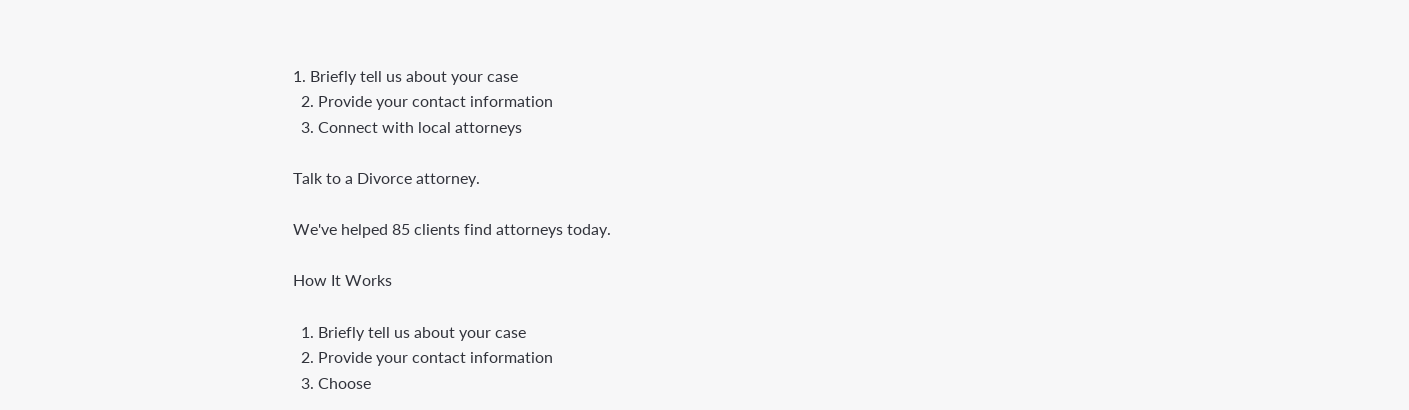1. Briefly tell us about your case
  2. Provide your contact information
  3. Connect with local attorneys

Talk to a Divorce attorney.

We've helped 85 clients find attorneys today.

How It Works

  1. Briefly tell us about your case
  2. Provide your contact information
  3. Choose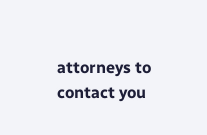attorneys to contact you